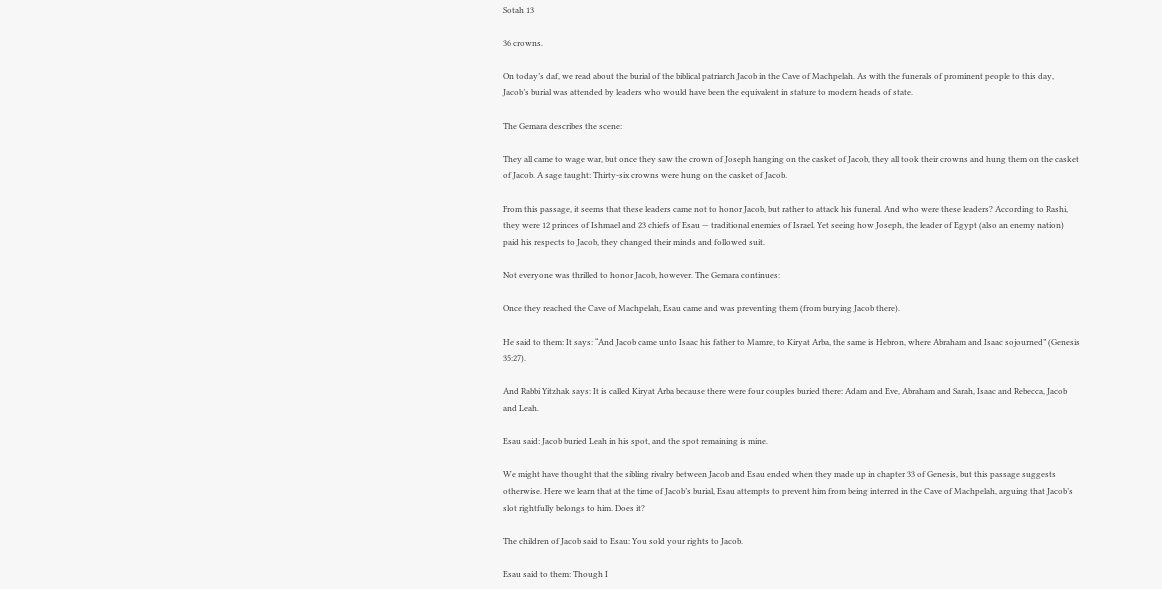Sotah 13

36 crowns.

On today’s daf, we read about the burial of the biblical patriarch Jacob in the Cave of Machpelah. As with the funerals of prominent people to this day, Jacob’s burial was attended by leaders who would have been the equivalent in stature to modern heads of state.

The Gemara describes the scene:

They all came to wage war, but once they saw the crown of Joseph hanging on the casket of Jacob, they all took their crowns and hung them on the casket of Jacob. A sage taught: Thirty-six crowns were hung on the casket of Jacob.

From this passage, it seems that these leaders came not to honor Jacob, but rather to attack his funeral. And who were these leaders? According to Rashi, they were 12 princes of Ishmael and 23 chiefs of Esau — traditional enemies of Israel. Yet seeing how Joseph, the leader of Egypt (also an enemy nation) paid his respects to Jacob, they changed their minds and followed suit.

Not everyone was thrilled to honor Jacob, however. The Gemara continues:

Once they reached the Cave of Machpelah, Esau came and was preventing them (from burying Jacob there).

He said to them: It says: “And Jacob came unto Isaac his father to Mamre, to Kiryat Arba, the same is Hebron, where Abraham and Isaac sojourned” (Genesis 35:27).

And Rabbi Yitzhak says: It is called Kiryat Arba because there were four couples buried there: Adam and Eve, Abraham and Sarah, Isaac and Rebecca, Jacob and Leah.

Esau said: Jacob buried Leah in his spot, and the spot remaining is mine.

We might have thought that the sibling rivalry between Jacob and Esau ended when they made up in chapter 33 of Genesis, but this passage suggests otherwise. Here we learn that at the time of Jacob’s burial, Esau attempts to prevent him from being interred in the Cave of Machpelah, arguing that Jacob’s slot rightfully belongs to him. Does it?

The children of Jacob said to Esau: You sold your rights to Jacob.

Esau said to them: Though I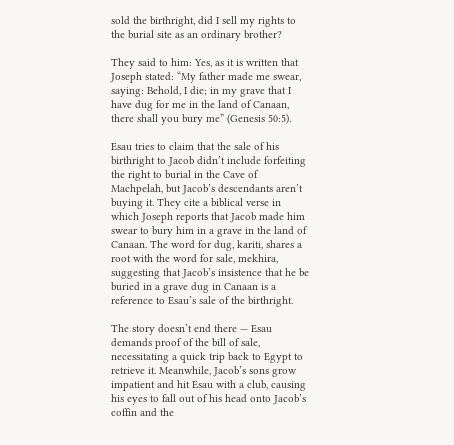sold the birthright, did I sell my rights to the burial site as an ordinary brother?

They said to him: Yes, as it is written that Joseph stated: “My father made me swear, saying: Behold, I die; in my grave that I have dug for me in the land of Canaan, there shall you bury me” (Genesis 50:5).

Esau tries to claim that the sale of his birthright to Jacob didn’t include forfeiting the right to burial in the Cave of Machpelah, but Jacob’s descendants aren’t buying it. They cite a biblical verse in which Joseph reports that Jacob made him swear to bury him in a grave in the land of Canaan. The word for dug, kariti, shares a root with the word for sale, mekhira, suggesting that Jacob’s insistence that he be buried in a grave dug in Canaan is a reference to Esau’s sale of the birthright.

The story doesn’t end there — Esau demands proof of the bill of sale, necessitating a quick trip back to Egypt to retrieve it. Meanwhile, Jacob’s sons grow impatient and hit Esau with a club, causing his eyes to fall out of his head onto Jacob’s coffin and the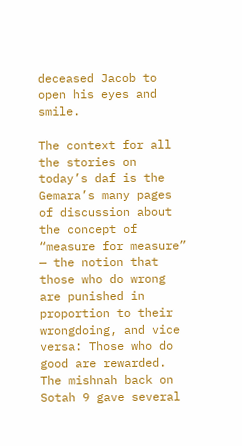deceased Jacob to open his eyes and smile.

The context for all the stories on today’s daf is the Gemara’s many pages of discussion about the concept of “measure for measure” — the notion that those who do wrong are punished in proportion to their wrongdoing, and vice versa: Those who do good are rewarded. The mishnah back on Sotah 9 gave several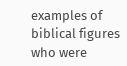examples of biblical figures who were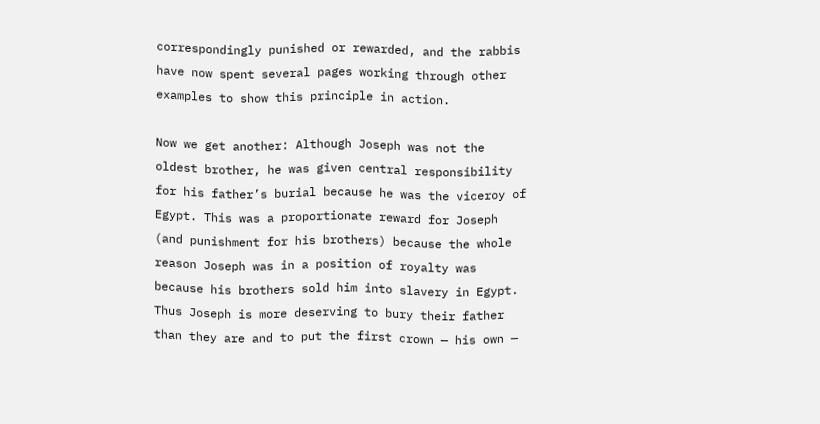correspondingly punished or rewarded, and the rabbis have now spent several pages working through other examples to show this principle in action.

Now we get another: Although Joseph was not the oldest brother, he was given central responsibility for his father’s burial because he was the viceroy of Egypt. This was a proportionate reward for Joseph (and punishment for his brothers) because the whole reason Joseph was in a position of royalty was because his brothers sold him into slavery in Egypt. Thus Joseph is more deserving to bury their father than they are and to put the first crown — his own —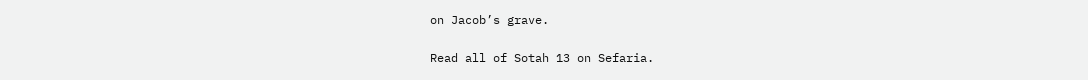on Jacob’s grave.

Read all of Sotah 13 on Sefaria.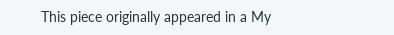This piece originally appeared in a My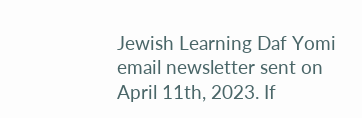Jewish Learning Daf Yomi email newsletter sent on April 11th, 2023. If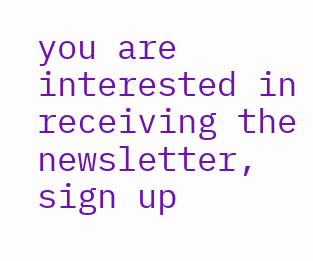you are interested in receiving the newsletter, sign up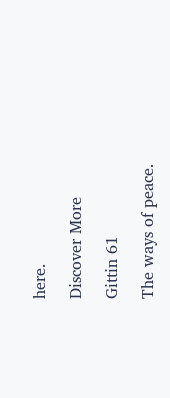here.

Discover More

Gittin 61

The ways of peace.